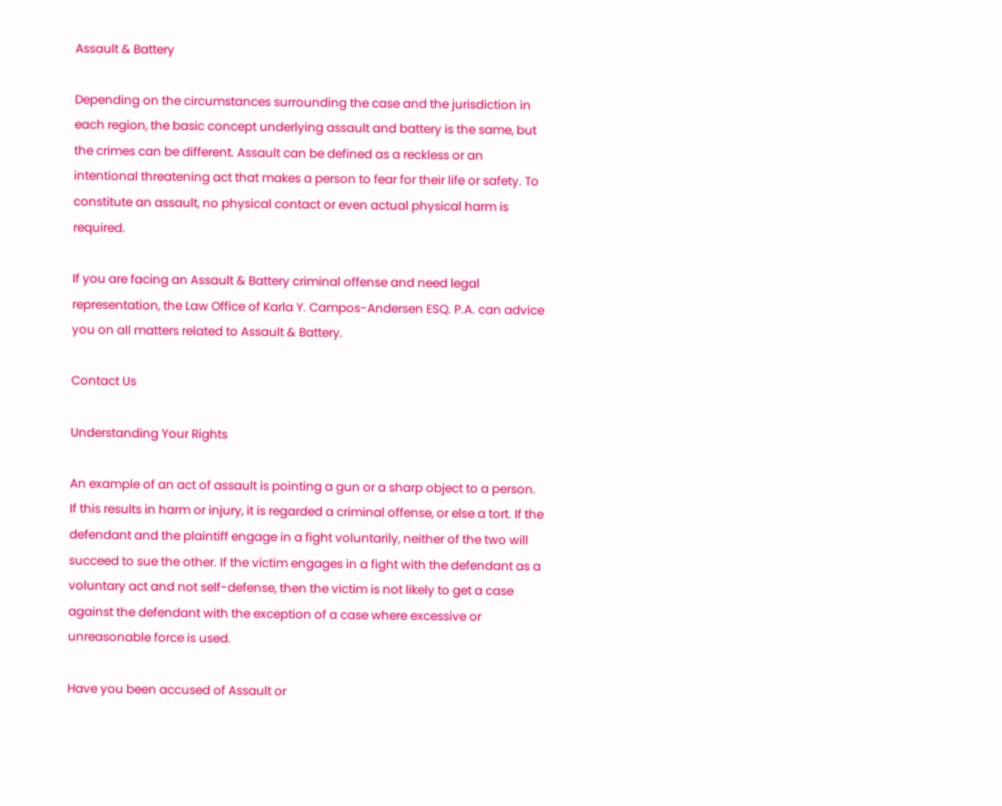Assault & Battery

Depending on the circumstances surrounding the case and the jurisdiction in each region, the basic concept underlying assault and battery is the same, but the crimes can be different. Assault can be defined as a reckless or an intentional threatening act that makes a person to fear for their life or safety. To constitute an assault, no physical contact or even actual physical harm is required.

If you are facing an Assault & Battery criminal offense and need legal representation, the Law Office of Karla Y. Campos-Andersen ESQ. P.A. can advice you on all matters related to Assault & Battery.

Contact Us

Understanding Your Rights

An example of an act of assault is pointing a gun or a sharp object to a person. If this results in harm or injury, it is regarded a criminal offense, or else a tort. If the defendant and the plaintiff engage in a fight voluntarily, neither of the two will succeed to sue the other. If the victim engages in a fight with the defendant as a voluntary act and not self-defense, then the victim is not likely to get a case against the defendant with the exception of a case where excessive or unreasonable force is used.

Have you been accused of Assault or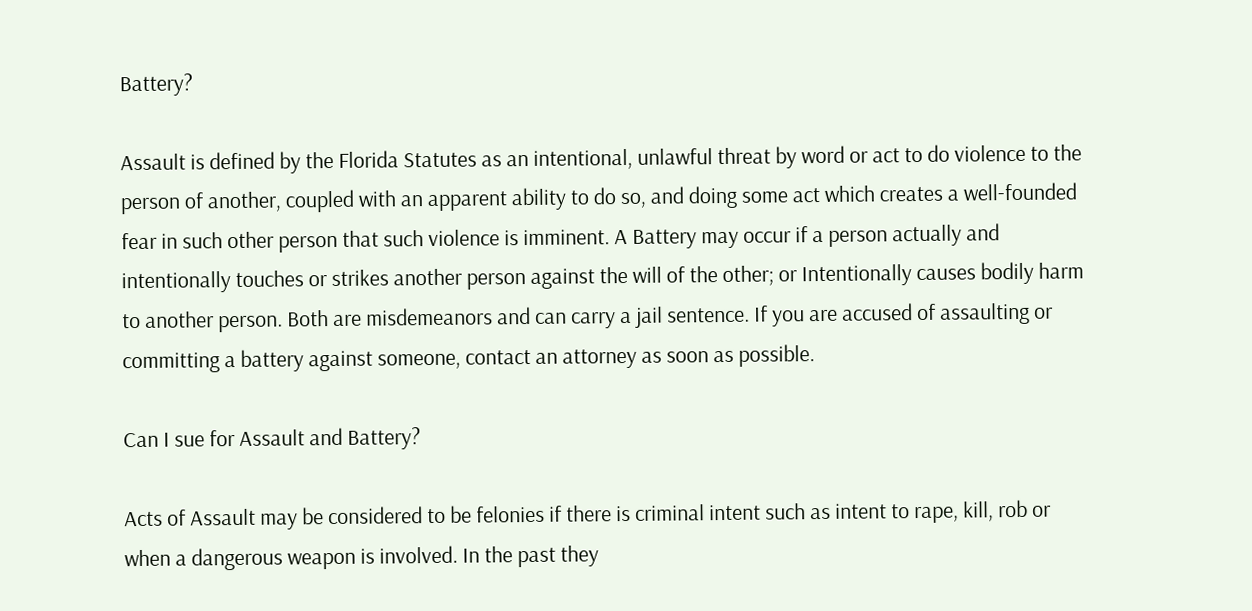Battery?

Assault is defined by the Florida Statutes as an intentional, unlawful threat by word or act to do violence to the person of another, coupled with an apparent ability to do so, and doing some act which creates a well-founded fear in such other person that such violence is imminent. A Battery may occur if a person actually and intentionally touches or strikes another person against the will of the other; or Intentionally causes bodily harm to another person. Both are misdemeanors and can carry a jail sentence. If you are accused of assaulting or committing a battery against someone, contact an attorney as soon as possible.

Can I sue for Assault and Battery?

Acts of Assault may be considered to be felonies if there is criminal intent such as intent to rape, kill, rob or when a dangerous weapon is involved. In the past they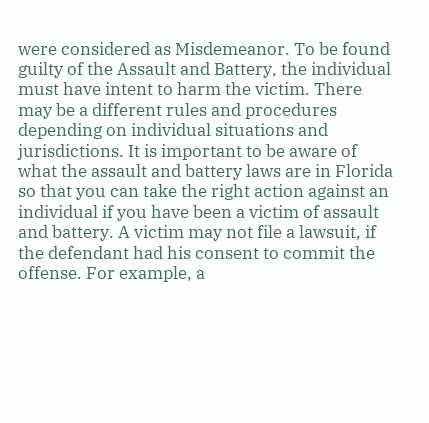were considered as Misdemeanor. To be found guilty of the Assault and Battery, the individual must have intent to harm the victim. There may be a different rules and procedures depending on individual situations and jurisdictions. It is important to be aware of what the assault and battery laws are in Florida so that you can take the right action against an individual if you have been a victim of assault and battery. A victim may not file a lawsuit, if the defendant had his consent to commit the offense. For example, a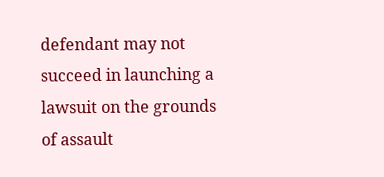defendant may not succeed in launching a lawsuit on the grounds of assault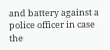and battery against a police officer in case the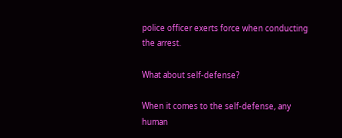police officer exerts force when conducting the arrest.

What about self-defense?

When it comes to the self-defense, any human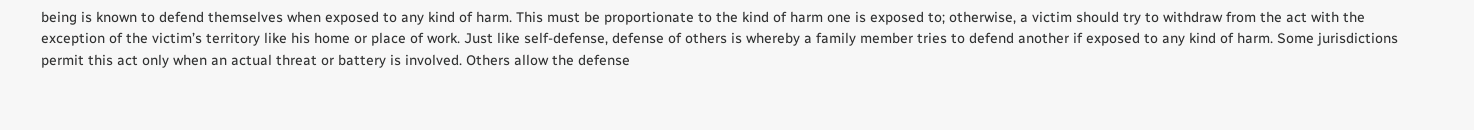being is known to defend themselves when exposed to any kind of harm. This must be proportionate to the kind of harm one is exposed to; otherwise, a victim should try to withdraw from the act with the exception of the victim’s territory like his home or place of work. Just like self-defense, defense of others is whereby a family member tries to defend another if exposed to any kind of harm. Some jurisdictions permit this act only when an actual threat or battery is involved. Others allow the defense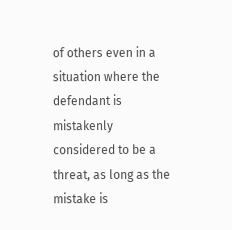of others even in a situation where the defendant is mistakenly considered to be a threat, as long as the mistake is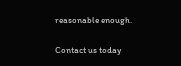reasonable enough.

Contact us today